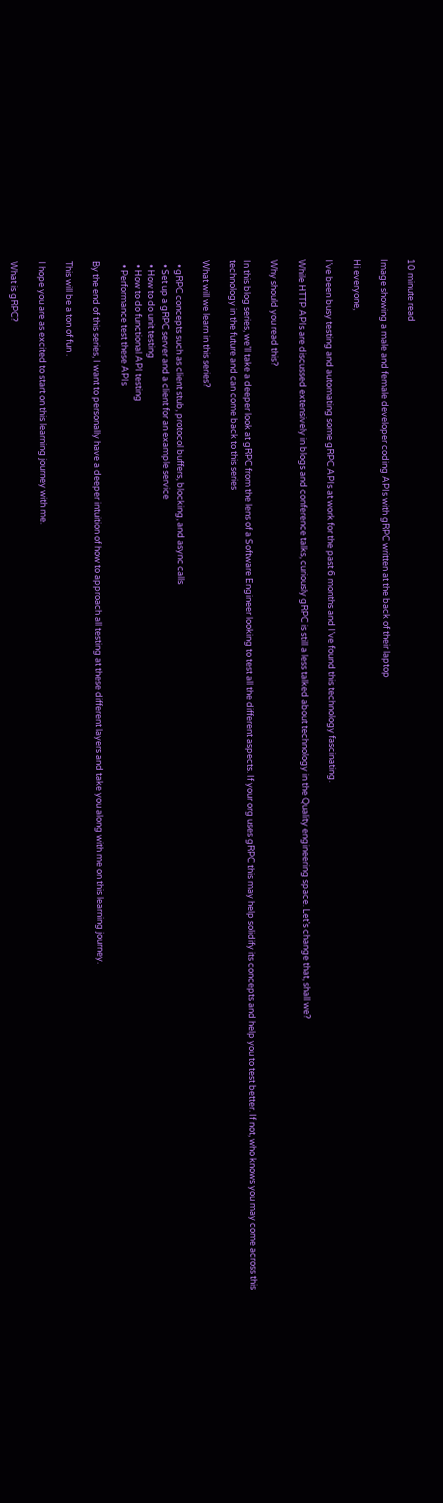10 minute read

Image showing a male and female developer coding APIs with gRPC written at the back of their laptop

Hi everyone,

I’ve been busy testing and automating some gRPC APIs at work for the past 6 months and I’ve found this technology fascinating.

While HTTP APIs are discussed extensively in blogs and conference talks, curiously gRPC is still a less talked about technology in the Quality engineering space. Let’s change that, shall we?

Why should you read this?

In this blog series, we’ll take a deeper look at gRPC from the lens of a Software Engineer looking to test all the different aspects. If your org uses gRPC this may help solidify its concepts and help you to test better. If not, who knows you may come across this technology in the future and can come back to this series

What will we learn in this series?

  • gRPC concepts such as client stub, protocol buffers, blocking, and async calls
  • Set up a gRPC server and a client for an example service
  • How to do unit testing
  • How to do functional API testing
  • Performance test these APIs

By the end of this series, I want to personally have a deeper intuition of how to approach all testing at these different layers and take you along with me on this learning journey.

This will be a ton of fun .

I hope you are as excited to start on this learning journey with me.

What is gRPC?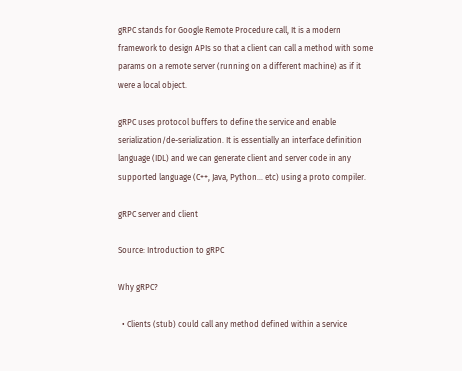gRPC stands for Google Remote Procedure call, It is a modern framework to design APIs so that a client can call a method with some params on a remote server (running on a different machine) as if it were a local object.

gRPC uses protocol buffers to define the service and enable serialization/de-serialization. It is essentially an interface definition language (IDL) and we can generate client and server code in any supported language (C++, Java, Python… etc) using a proto compiler.

gRPC server and client

Source: Introduction to gRPC

Why gRPC?

  • Clients (stub) could call any method defined within a service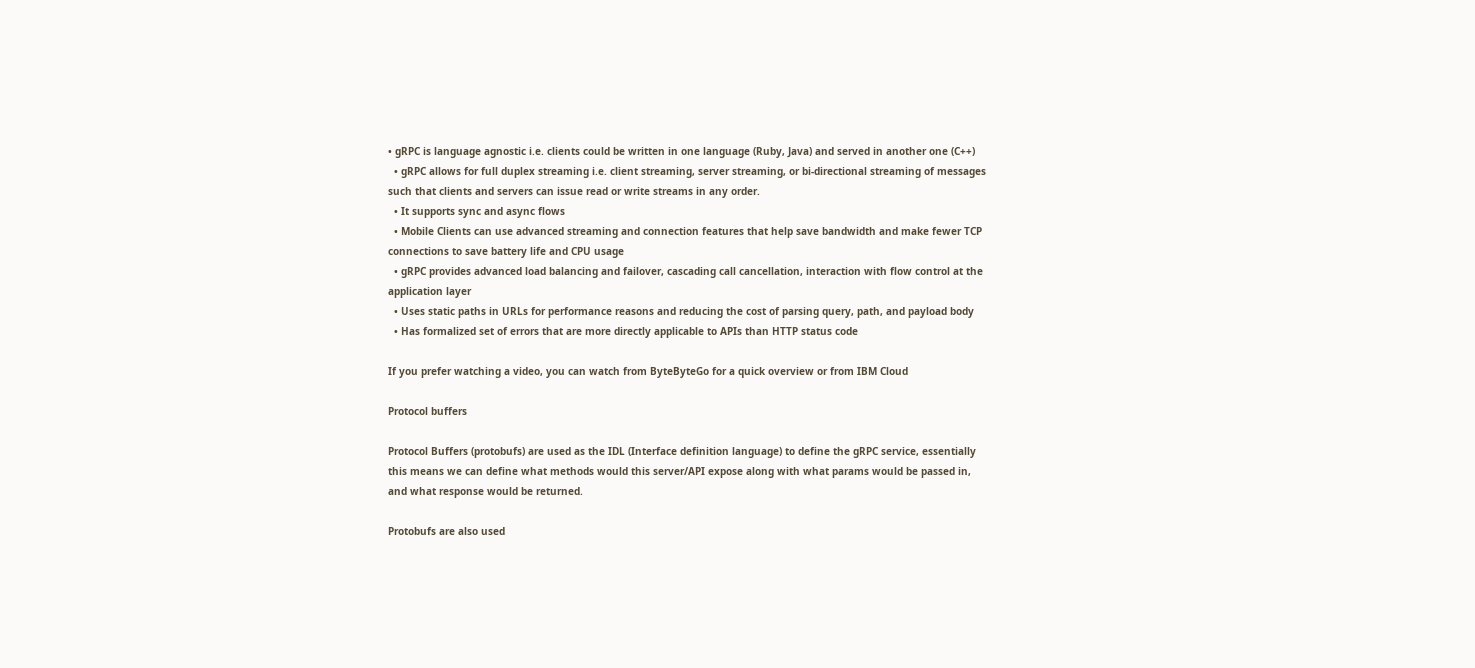• gRPC is language agnostic i.e. clients could be written in one language (Ruby, Java) and served in another one (C++)
  • gRPC allows for full duplex streaming i.e. client streaming, server streaming, or bi-directional streaming of messages such that clients and servers can issue read or write streams in any order.
  • It supports sync and async flows
  • Mobile Clients can use advanced streaming and connection features that help save bandwidth and make fewer TCP connections to save battery life and CPU usage
  • gRPC provides advanced load balancing and failover, cascading call cancellation, interaction with flow control at the application layer
  • Uses static paths in URLs for performance reasons and reducing the cost of parsing query, path, and payload body
  • Has formalized set of errors that are more directly applicable to APIs than HTTP status code

If you prefer watching a video, you can watch from ByteByteGo for a quick overview or from IBM Cloud

Protocol buffers

Protocol Buffers (protobufs) are used as the IDL (Interface definition language) to define the gRPC service, essentially this means we can define what methods would this server/API expose along with what params would be passed in, and what response would be returned.

Protobufs are also used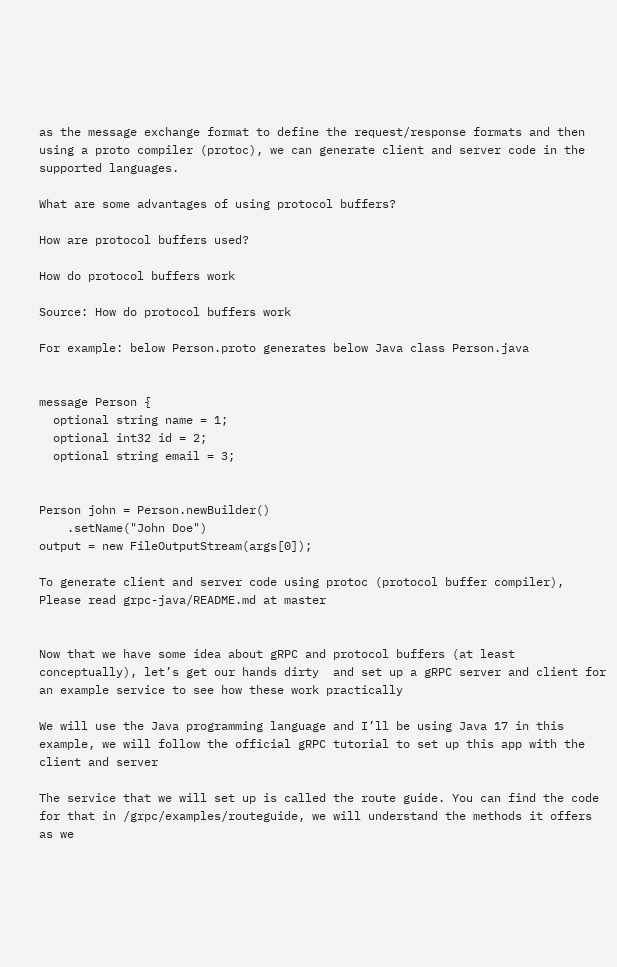as the message exchange format to define the request/response formats and then using a proto compiler (protoc), we can generate client and server code in the supported languages.

What are some advantages of using protocol buffers?

How are protocol buffers used?

How do protocol buffers work

Source: How do protocol buffers work

For example: below Person.proto generates below Java class Person.java


message Person {
  optional string name = 1;
  optional int32 id = 2;
  optional string email = 3;


Person john = Person.newBuilder()
    .setName("John Doe")
output = new FileOutputStream(args[0]);

To generate client and server code using protoc (protocol buffer compiler), Please read grpc-java/README.md at master


Now that we have some idea about gRPC and protocol buffers (at least conceptually), let’s get our hands dirty  and set up a gRPC server and client for an example service to see how these work practically

We will use the Java programming language and I’ll be using Java 17 in this example, we will follow the official gRPC tutorial to set up this app with the client and server

The service that we will set up is called the route guide. You can find the code for that in /grpc/examples/routeguide, we will understand the methods it offers as we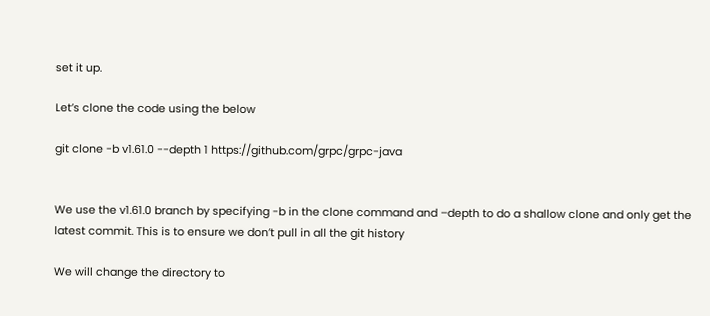set it up.

Let’s clone the code using the below

git clone -b v1.61.0 --depth 1 https://github.com/grpc/grpc-java


We use the v1.61.0 branch by specifying -b in the clone command and –depth to do a shallow clone and only get the latest commit. This is to ensure we don’t pull in all the git history

We will change the directory to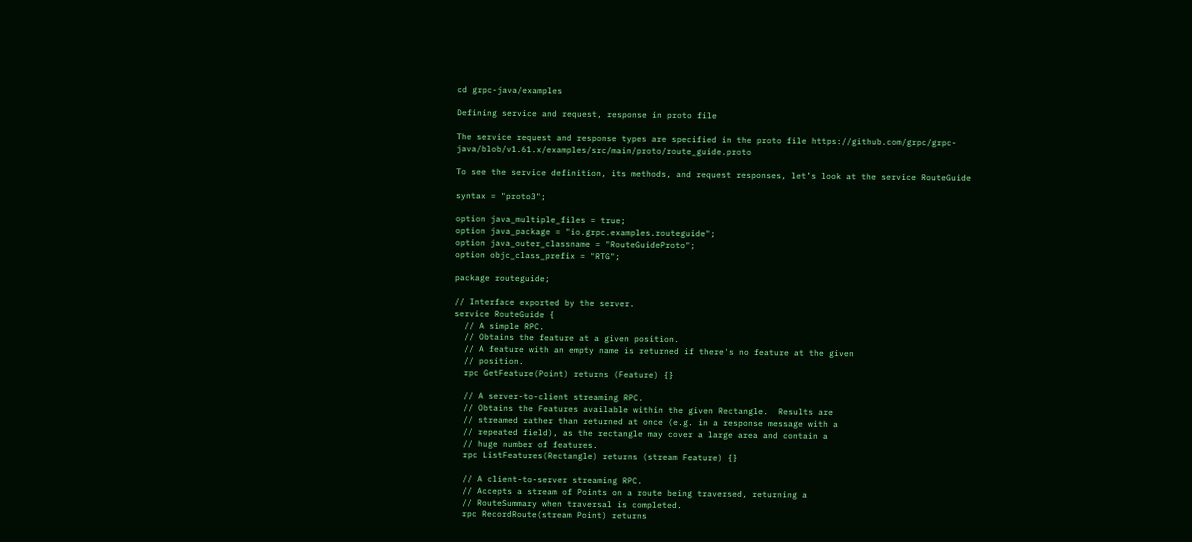cd grpc-java/examples

Defining service and request, response in proto file

The service request and response types are specified in the proto file https://github.com/grpc/grpc-java/blob/v1.61.x/examples/src/main/proto/route_guide.proto

To see the service definition, its methods, and request responses, let’s look at the service RouteGuide

syntax = "proto3";

option java_multiple_files = true;
option java_package = "io.grpc.examples.routeguide";
option java_outer_classname = "RouteGuideProto";
option objc_class_prefix = "RTG";

package routeguide;

// Interface exported by the server.
service RouteGuide {
  // A simple RPC.
  // Obtains the feature at a given position.
  // A feature with an empty name is returned if there's no feature at the given
  // position.
  rpc GetFeature(Point) returns (Feature) {}

  // A server-to-client streaming RPC.
  // Obtains the Features available within the given Rectangle.  Results are
  // streamed rather than returned at once (e.g. in a response message with a
  // repeated field), as the rectangle may cover a large area and contain a
  // huge number of features.
  rpc ListFeatures(Rectangle) returns (stream Feature) {}

  // A client-to-server streaming RPC.
  // Accepts a stream of Points on a route being traversed, returning a
  // RouteSummary when traversal is completed.
  rpc RecordRoute(stream Point) returns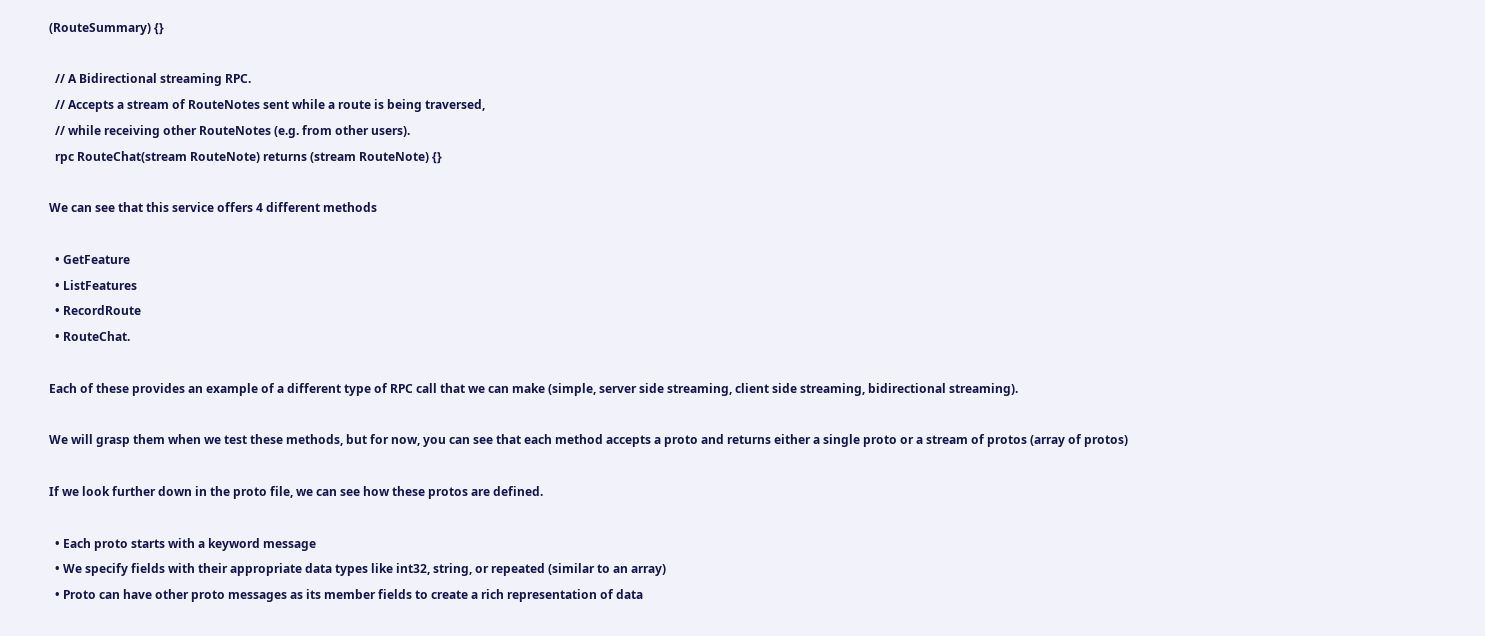(RouteSummary) {}

  // A Bidirectional streaming RPC.
  // Accepts a stream of RouteNotes sent while a route is being traversed,
  // while receiving other RouteNotes (e.g. from other users).
  rpc RouteChat(stream RouteNote) returns (stream RouteNote) {}

We can see that this service offers 4 different methods

  • GetFeature
  • ListFeatures
  • RecordRoute
  • RouteChat.

Each of these provides an example of a different type of RPC call that we can make (simple, server side streaming, client side streaming, bidirectional streaming).

We will grasp them when we test these methods, but for now, you can see that each method accepts a proto and returns either a single proto or a stream of protos (array of protos)

If we look further down in the proto file, we can see how these protos are defined.

  • Each proto starts with a keyword message
  • We specify fields with their appropriate data types like int32, string, or repeated (similar to an array)
  • Proto can have other proto messages as its member fields to create a rich representation of data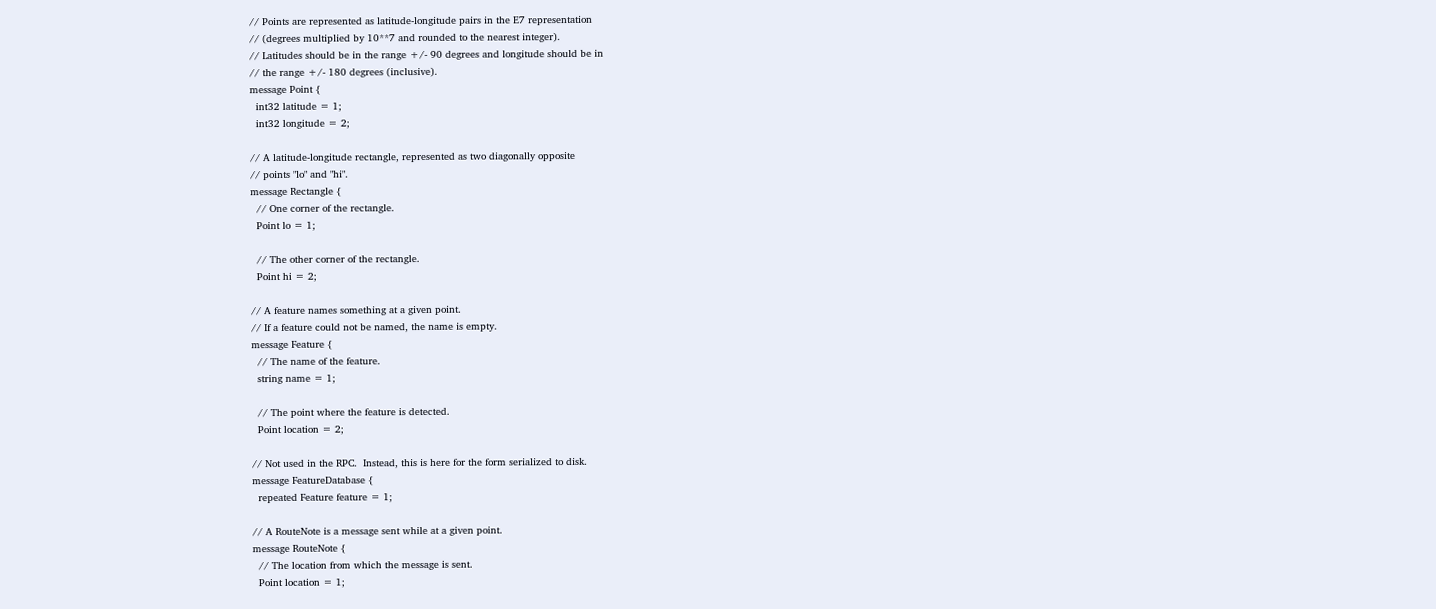// Points are represented as latitude-longitude pairs in the E7 representation
// (degrees multiplied by 10**7 and rounded to the nearest integer).
// Latitudes should be in the range +/- 90 degrees and longitude should be in
// the range +/- 180 degrees (inclusive).
message Point {
  int32 latitude = 1;
  int32 longitude = 2;

// A latitude-longitude rectangle, represented as two diagonally opposite
// points "lo" and "hi".
message Rectangle {
  // One corner of the rectangle.
  Point lo = 1;

  // The other corner of the rectangle.
  Point hi = 2;

// A feature names something at a given point.
// If a feature could not be named, the name is empty.
message Feature {
  // The name of the feature.
  string name = 1;

  // The point where the feature is detected.
  Point location = 2;

// Not used in the RPC.  Instead, this is here for the form serialized to disk.
message FeatureDatabase {
  repeated Feature feature = 1;

// A RouteNote is a message sent while at a given point.
message RouteNote {
  // The location from which the message is sent.
  Point location = 1;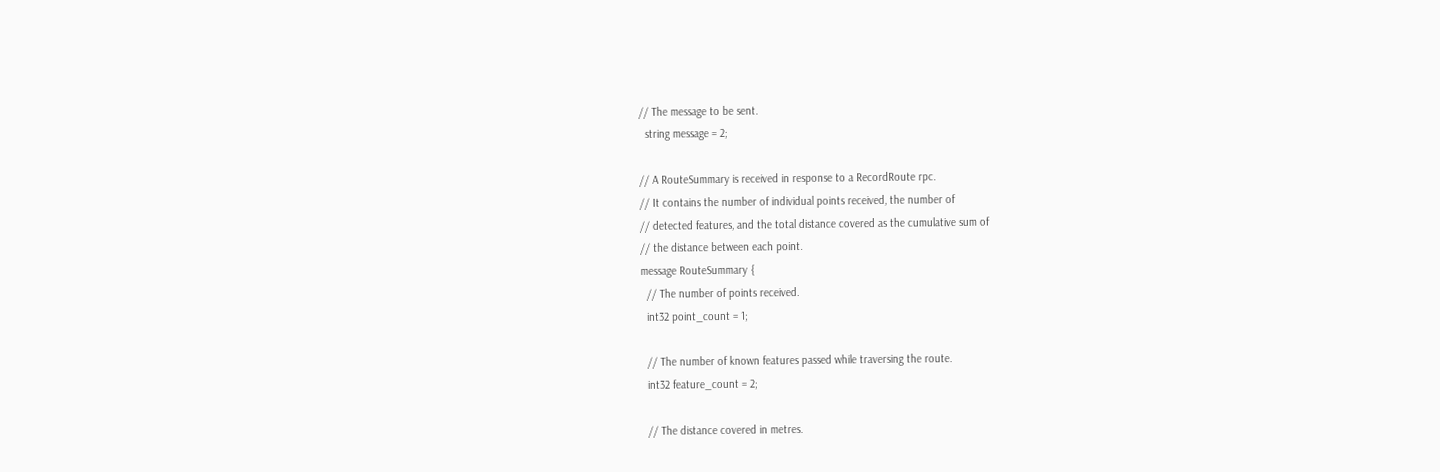// The message to be sent.
  string message = 2;

// A RouteSummary is received in response to a RecordRoute rpc.
// It contains the number of individual points received, the number of
// detected features, and the total distance covered as the cumulative sum of
// the distance between each point.
message RouteSummary {
  // The number of points received.
  int32 point_count = 1;

  // The number of known features passed while traversing the route.
  int32 feature_count = 2;

  // The distance covered in metres.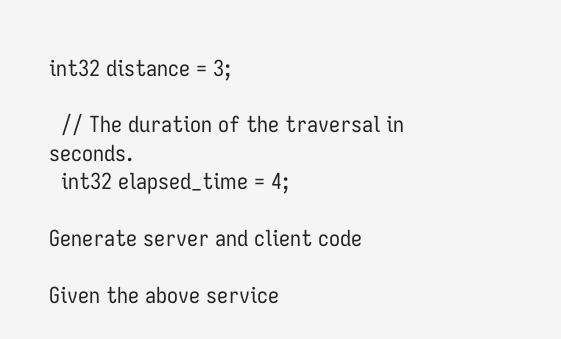int32 distance = 3;

  // The duration of the traversal in seconds.
  int32 elapsed_time = 4;

Generate server and client code

Given the above service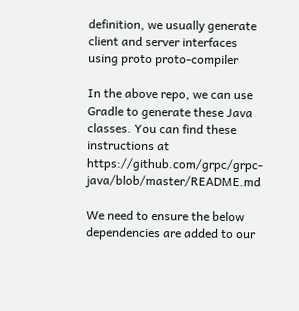definition, we usually generate client and server interfaces using proto proto-compiler

In the above repo, we can use Gradle to generate these Java classes. You can find these instructions at https://github.com/grpc/grpc-java/blob/master/README.md

We need to ensure the below dependencies are added to our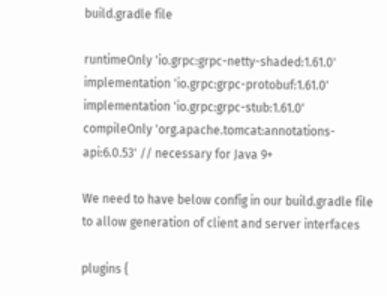build.gradle file

runtimeOnly 'io.grpc:grpc-netty-shaded:1.61.0'
implementation 'io.grpc:grpc-protobuf:1.61.0'
implementation 'io.grpc:grpc-stub:1.61.0'
compileOnly 'org.apache.tomcat:annotations-api:6.0.53' // necessary for Java 9+

We need to have below config in our build.gradle file to allow generation of client and server interfaces

plugins {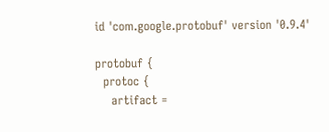id 'com.google.protobuf' version '0.9.4'

protobuf {
  protoc {
    artifact =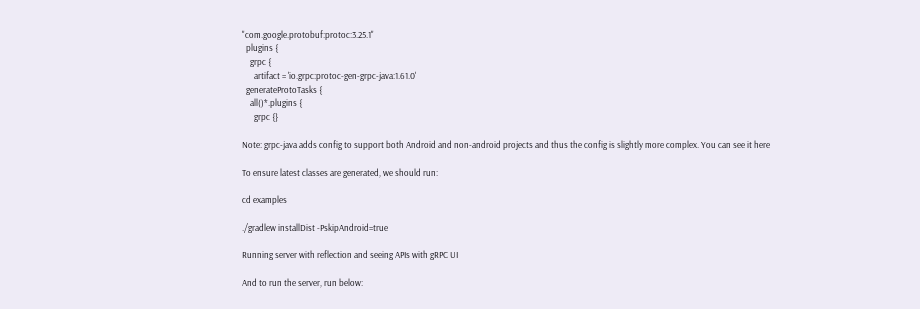"com.google.protobuf:protoc:3.25.1"
  plugins {
    grpc {
      artifact = 'io.grpc:protoc-gen-grpc-java:1.61.0'
  generateProtoTasks {
    all()*.plugins {
      grpc {}

Note: grpc-java adds config to support both Android and non-android projects and thus the config is slightly more complex. You can see it here

To ensure latest classes are generated, we should run:

cd examples

./gradlew installDist -PskipAndroid=true

Running server with reflection and seeing APIs with gRPC UI

And to run the server, run below: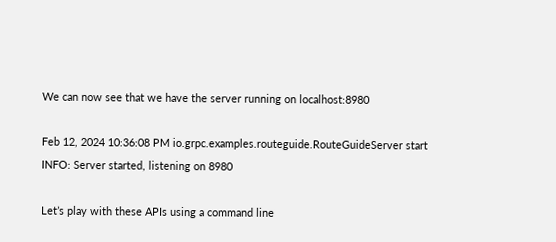We can now see that we have the server running on localhost:8980

Feb 12, 2024 10:36:08 PM io.grpc.examples.routeguide.RouteGuideServer start
INFO: Server started, listening on 8980

Let’s play with these APIs using a command line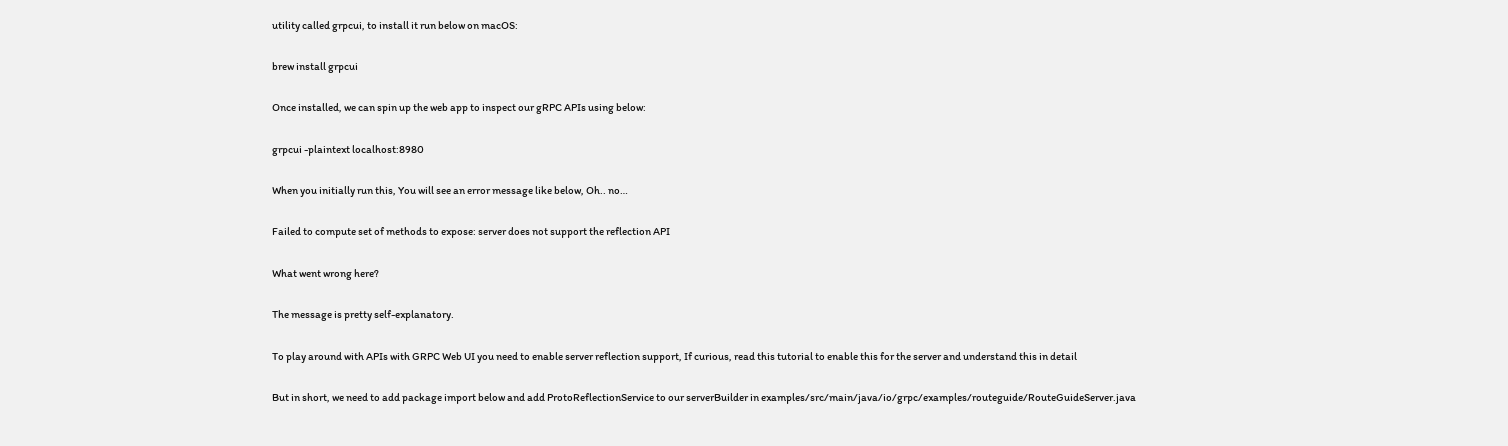utility called grpcui, to install it run below on macOS:

brew install grpcui

Once installed, we can spin up the web app to inspect our gRPC APIs using below:

grpcui -plaintext localhost:8980

When you initially run this, You will see an error message like below, Oh.. no…

Failed to compute set of methods to expose: server does not support the reflection API

What went wrong here?

The message is pretty self-explanatory.

To play around with APIs with GRPC Web UI you need to enable server reflection support, If curious, read this tutorial to enable this for the server and understand this in detail

But in short, we need to add package import below and add ProtoReflectionService to our serverBuilder in examples/src/main/java/io/grpc/examples/routeguide/RouteGuideServer.java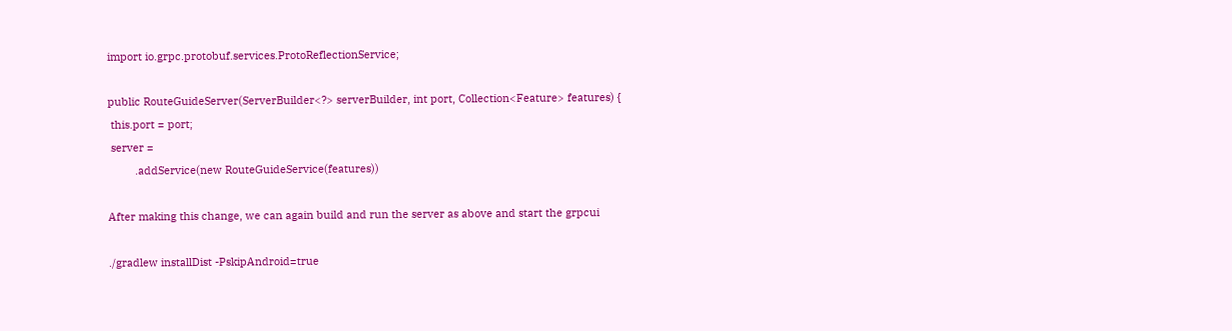import io.grpc.protobuf.services.ProtoReflectionService;

public RouteGuideServer(ServerBuilder<?> serverBuilder, int port, Collection<Feature> features) {
 this.port = port;
 server =
         .addService(new RouteGuideService(features))

After making this change, we can again build and run the server as above and start the grpcui

./gradlew installDist -PskipAndroid=true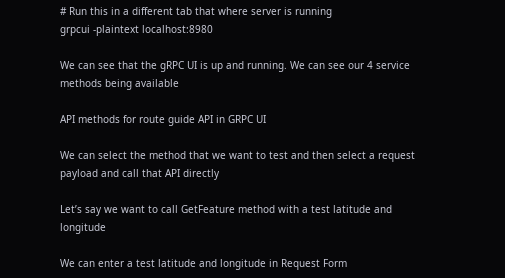# Run this in a different tab that where server is running
grpcui -plaintext localhost:8980

We can see that the gRPC UI is up and running. We can see our 4 service methods being available

API methods for route guide API in GRPC UI

We can select the method that we want to test and then select a request payload and call that API directly

Let’s say we want to call GetFeature method with a test latitude and longitude

We can enter a test latitude and longitude in Request Form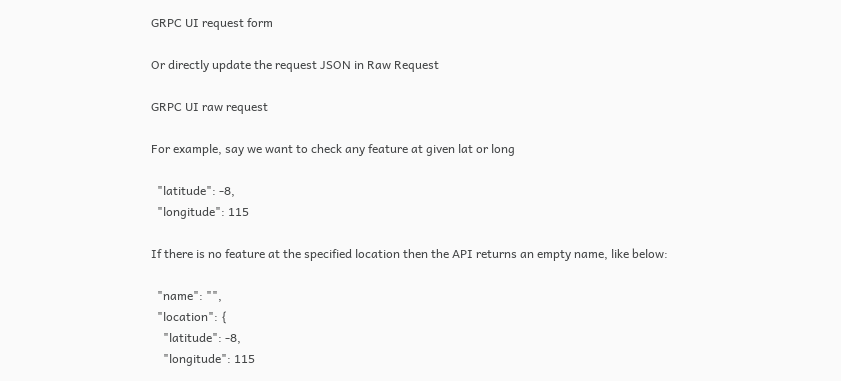GRPC UI request form

Or directly update the request JSON in Raw Request

GRPC UI raw request

For example, say we want to check any feature at given lat or long

  "latitude": -8,
  "longitude": 115

If there is no feature at the specified location then the API returns an empty name, like below:

  "name": "",
  "location": {
    "latitude": -8,
    "longitude": 115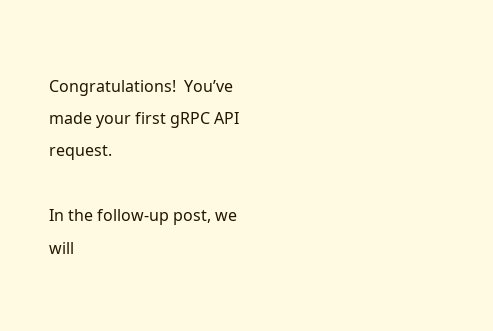Congratulations!  You’ve made your first gRPC API request.

In the follow-up post, we will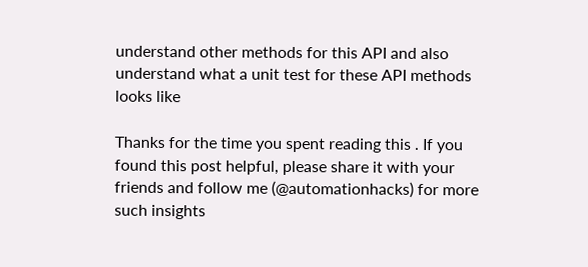understand other methods for this API and also understand what a unit test for these API methods looks like

Thanks for the time you spent reading this . If you found this post helpful, please share it with your friends and follow me (@automationhacks) for more such insights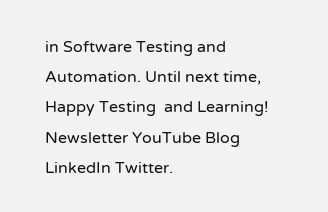in Software Testing and Automation. Until next time, Happy Testing  and Learning!  Newsletter YouTube Blog LinkedIn Twitter.